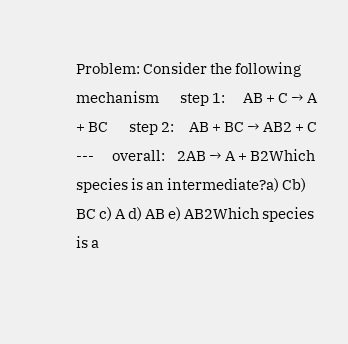Problem: Consider the following mechanism       step 1:      AB + C → A + BC       step 2:     AB + BC → AB2 + C                       ---      overall:    2AB → A + B2Which species is an intermediate?a) Cb) BC c) A d) AB e) AB2Which species is a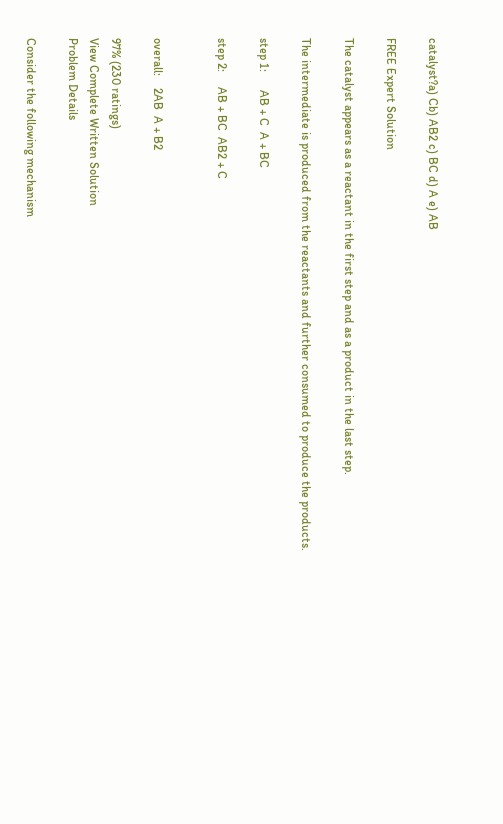catalyst?a) Cb) AB2 c) BC d) A e) AB

FREE Expert Solution

The catalyst appears as a reactant in the first step and as a product in the last step.

The intermediate is produced from the reactants and further consumed to produce the products.

step 1:      AB + C  A + BC

step 2:     AB + BC  AB2 + C


overall:    2AB  A + B2

97% (230 ratings)
View Complete Written Solution
Problem Details

Consider the following mechanism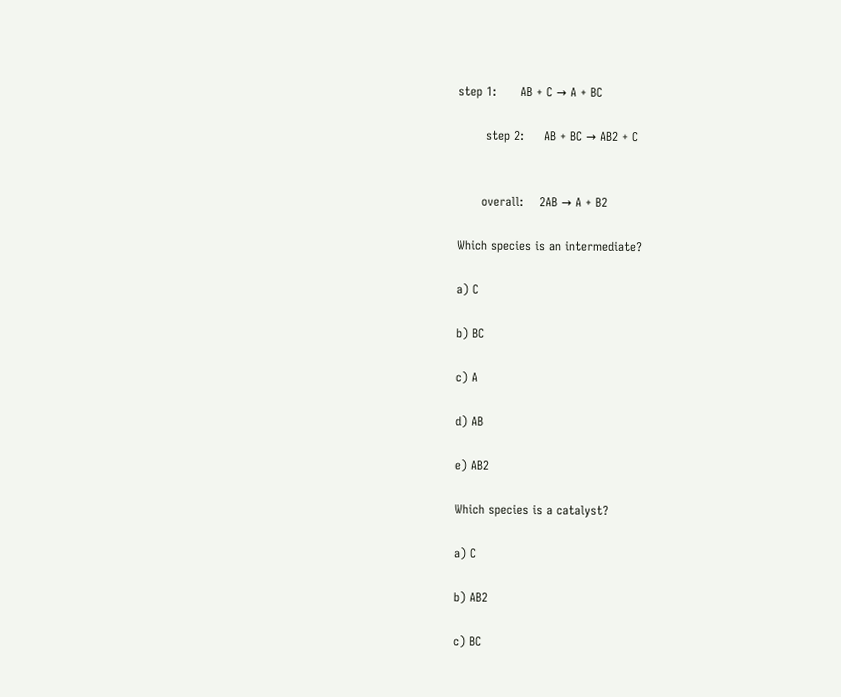step 1:      AB + C → A + BC

       step 2:     AB + BC → AB2 + C


      overall:    2AB → A + B2

Which species is an intermediate?

a) C

b) BC

c) A

d) AB

e) AB2

Which species is a catalyst?

a) C

b) AB2

c) BC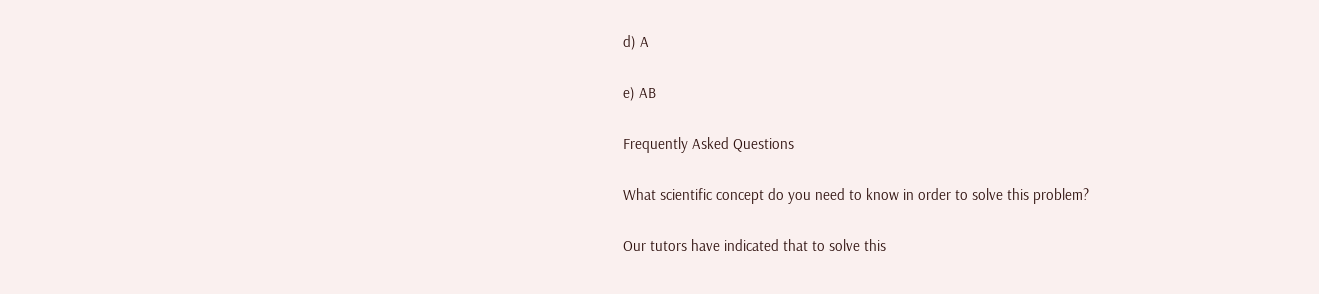d) A

e) AB

Frequently Asked Questions

What scientific concept do you need to know in order to solve this problem?

Our tutors have indicated that to solve this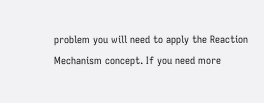problem you will need to apply the Reaction Mechanism concept. If you need more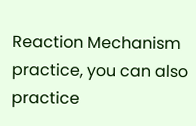Reaction Mechanism practice, you can also practice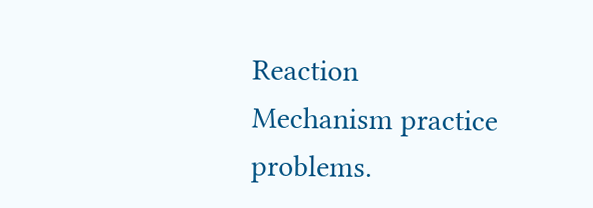Reaction Mechanism practice problems.